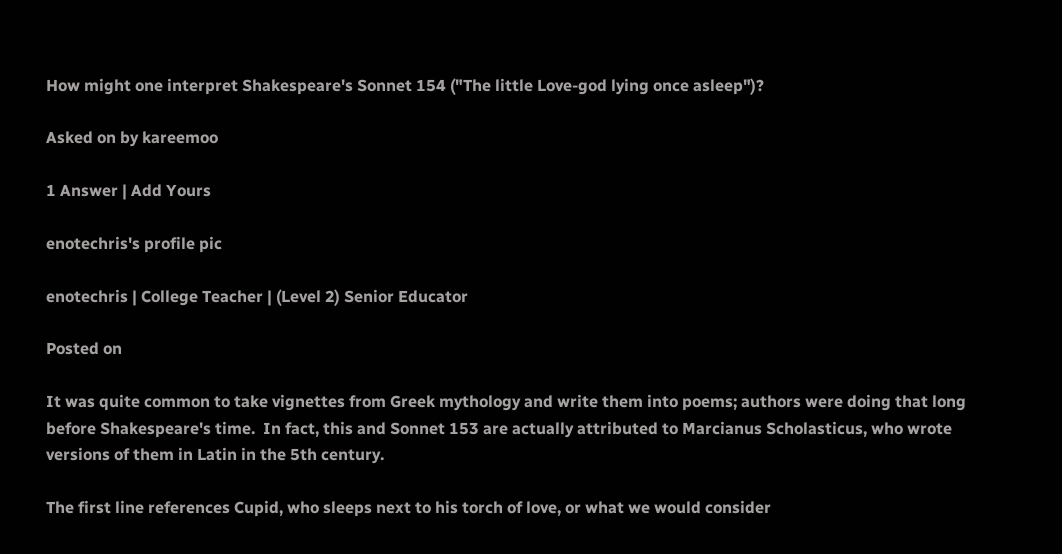How might one interpret Shakespeare's Sonnet 154 ("The little Love-god lying once asleep")?

Asked on by kareemoo

1 Answer | Add Yours

enotechris's profile pic

enotechris | College Teacher | (Level 2) Senior Educator

Posted on

It was quite common to take vignettes from Greek mythology and write them into poems; authors were doing that long before Shakespeare's time.  In fact, this and Sonnet 153 are actually attributed to Marcianus Scholasticus, who wrote versions of them in Latin in the 5th century.

The first line references Cupid, who sleeps next to his torch of love, or what we would consider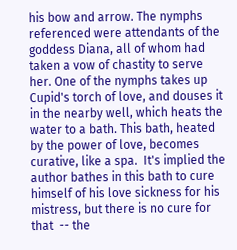his bow and arrow. The nymphs referenced were attendants of the goddess Diana, all of whom had taken a vow of chastity to serve her. One of the nymphs takes up Cupid's torch of love, and douses it in the nearby well, which heats the water to a bath. This bath, heated by the power of love, becomes curative, like a spa.  It's implied the author bathes in this bath to cure himself of his love sickness for his mistress, but there is no cure for that  -- the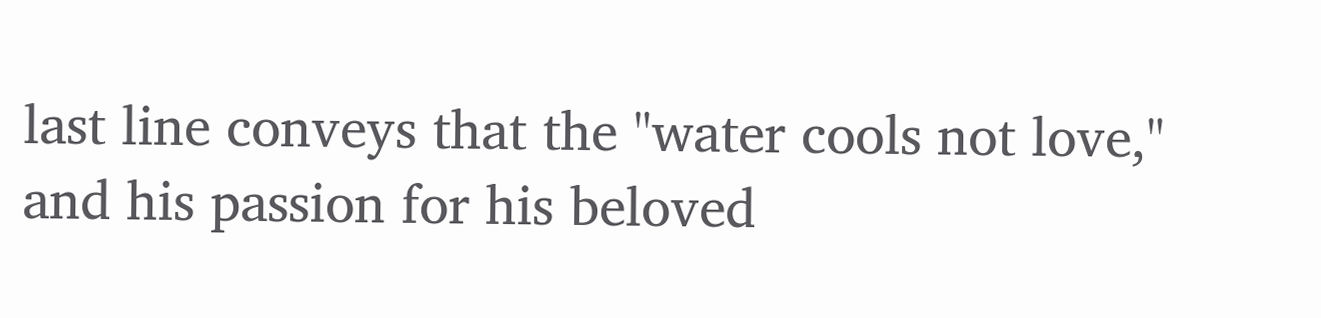last line conveys that the "water cools not love," and his passion for his beloved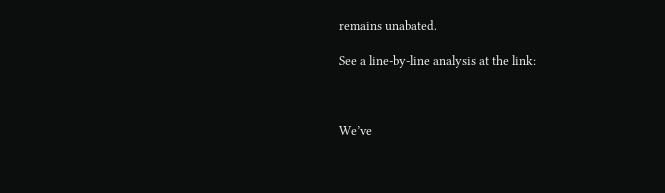remains unabated.

See a line-by-line analysis at the link:



We’ve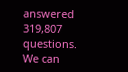answered 319,807 questions. We can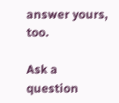answer yours, too.

Ask a question